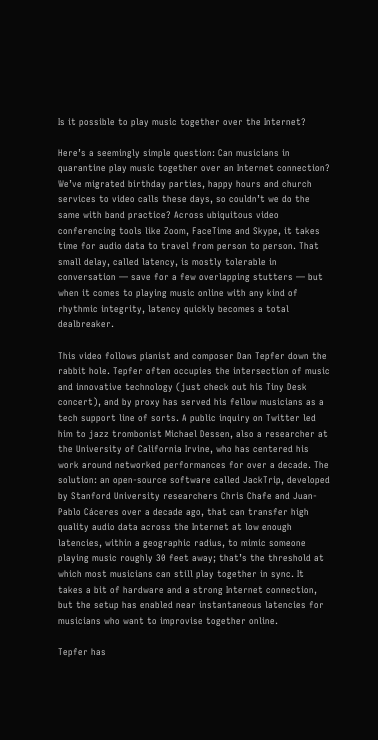Is it possible to play music together over the Internet?

Here’s a seemingly simple question: Can musicians in quarantine play music together over an Internet connection? We’ve migrated birthday parties, happy hours and church services to video calls these days, so couldn’t we do the same with band practice? Across ubiquitous video conferencing tools like Zoom, FaceTime and Skype, it takes time for audio data to travel from person to person. That small delay, called latency, is mostly tolerable in conversation — save for a few overlapping stutters — but when it comes to playing music online with any kind of rhythmic integrity, latency quickly becomes a total dealbreaker.

This video follows pianist and composer Dan Tepfer down the rabbit hole. Tepfer often occupies the intersection of music and innovative technology (just check out his Tiny Desk concert), and by proxy has served his fellow musicians as a tech support line of sorts. A public inquiry on Twitter led him to jazz trombonist Michael Dessen, also a researcher at the University of California Irvine, who has centered his work around networked performances for over a decade. The solution: an open-source software called JackTrip, developed by Stanford University researchers Chris Chafe and Juan-Pablo Cáceres over a decade ago, that can transfer high quality audio data across the Internet at low enough latencies, within a geographic radius, to mimic someone playing music roughly 30 feet away; that’s the threshold at which most musicians can still play together in sync. It takes a bit of hardware and a strong Internet connection, but the setup has enabled near instantaneous latencies for musicians who want to improvise together online.

Tepfer has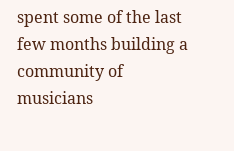spent some of the last few months building a community of musicians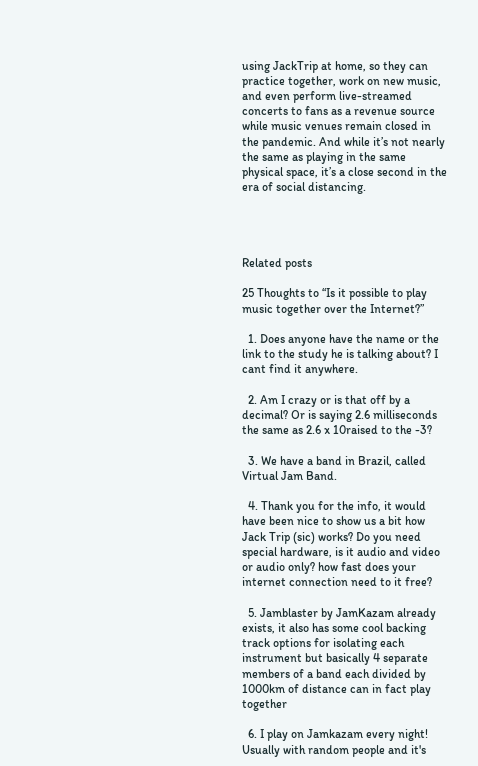using JackTrip at home, so they can practice together, work on new music, and even perform live-streamed concerts to fans as a revenue source while music venues remain closed in the pandemic. And while it’s not nearly the same as playing in the same physical space, it’s a close second in the era of social distancing.




Related posts

25 Thoughts to “Is it possible to play music together over the Internet?”

  1. Does anyone have the name or the link to the study he is talking about? I cant find it anywhere.

  2. Am I crazy or is that off by a decimal? Or is saying 2.6 milliseconds the same as 2.6 x 10raised to the -3?

  3. We have a band in Brazil, called Virtual Jam Band.

  4. Thank you for the info, it would have been nice to show us a bit how Jack Trip (sic) works? Do you need special hardware, is it audio and video or audio only? how fast does your internet connection need to it free?

  5. Jamblaster by JamKazam already exists, it also has some cool backing track options for isolating each instrument but basically 4 separate members of a band each divided by 1000km of distance can in fact play together

  6. I play on Jamkazam every night! Usually with random people and it's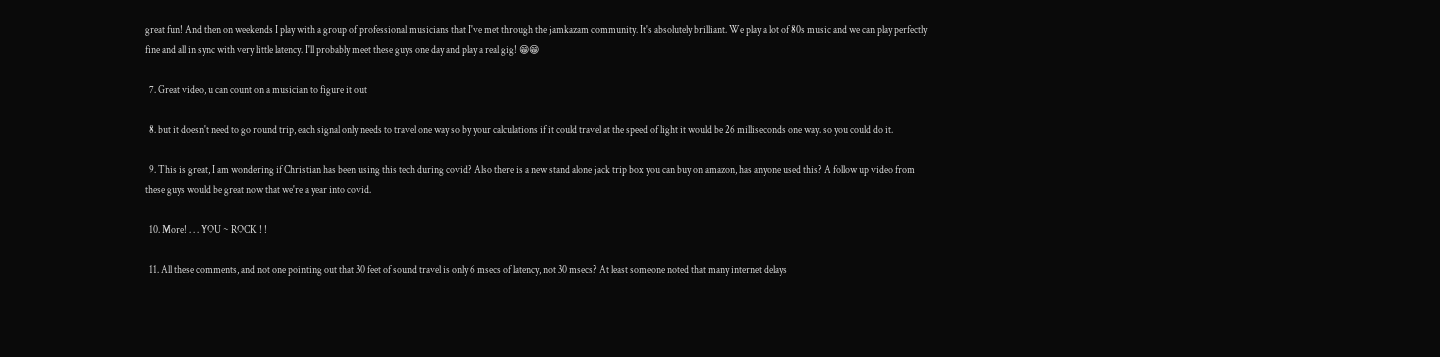great fun! And then on weekends I play with a group of professional musicians that I've met through the jamkazam community. It's absolutely brilliant. We play a lot of 80s music and we can play perfectly fine and all in sync with very little latency. I'll probably meet these guys one day and play a real gig! 😁😁

  7. Great video, u can count on a musician to figure it out

  8. but it doesn't need to go round trip, each signal only needs to travel one way so by your calculations if it could travel at the speed of light it would be 26 milliseconds one way. so you could do it.

  9. This is great, I am wondering if Christian has been using this tech during covid? Also there is a new stand alone jack trip box you can buy on amazon, has anyone used this? A follow up video from these guys would be great now that we're a year into covid.

  10. More! . . . YOU ~ ROCK ! !

  11. All these comments, and not one pointing out that 30 feet of sound travel is only 6 msecs of latency, not 30 msecs? At least someone noted that many internet delays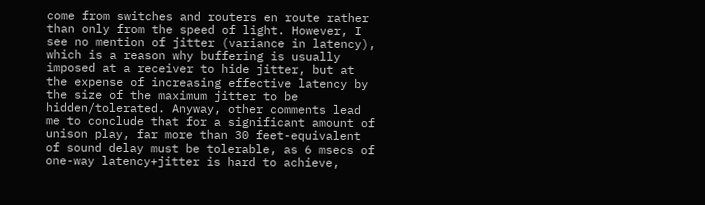come from switches and routers en route rather than only from the speed of light. However, I see no mention of jitter (variance in latency), which is a reason why buffering is usually imposed at a receiver to hide jitter, but at the expense of increasing effective latency by the size of the maximum jitter to be hidden/tolerated. Anyway, other comments lead me to conclude that for a significant amount of unison play, far more than 30 feet-equivalent of sound delay must be tolerable, as 6 msecs of one-way latency+jitter is hard to achieve,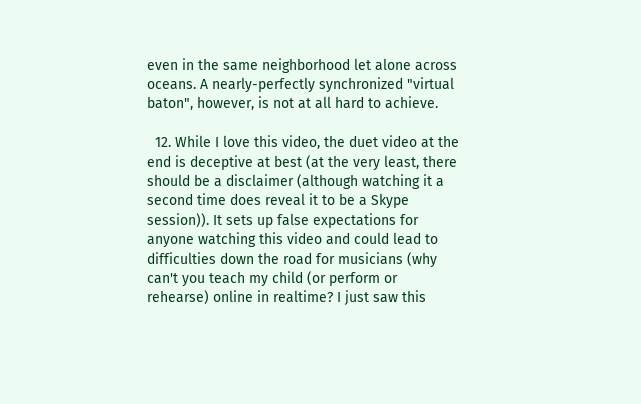even in the same neighborhood let alone across oceans. A nearly-perfectly synchronized "virtual baton", however, is not at all hard to achieve.

  12. While I love this video, the duet video at the end is deceptive at best (at the very least, there should be a disclaimer (although watching it a second time does reveal it to be a Skype session)). It sets up false expectations for anyone watching this video and could lead to difficulties down the road for musicians (why can't you teach my child (or perform or rehearse) online in realtime? I just saw this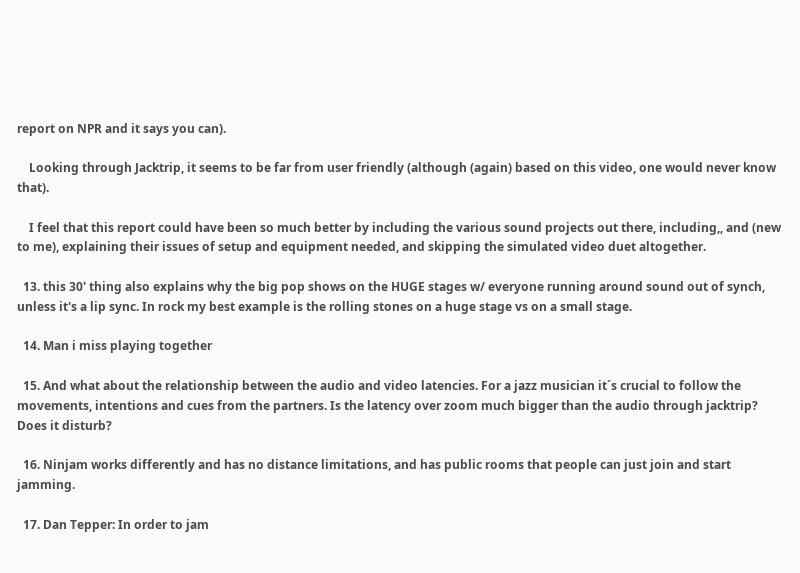report on NPR and it says you can).

    Looking through Jacktrip, it seems to be far from user friendly (although (again) based on this video, one would never know that).

    I feel that this report could have been so much better by including the various sound projects out there, including,, and (new to me), explaining their issues of setup and equipment needed, and skipping the simulated video duet altogether.

  13. this 30' thing also explains why the big pop shows on the HUGE stages w/ everyone running around sound out of synch, unless it's a lip sync. In rock my best example is the rolling stones on a huge stage vs on a small stage.

  14. Man i miss playing together

  15. And what about the relationship between the audio and video latencies. For a jazz musician it´s crucial to follow the movements, intentions and cues from the partners. Is the latency over zoom much bigger than the audio through jacktrip? Does it disturb?

  16. Ninjam works differently and has no distance limitations, and has public rooms that people can just join and start jamming.

  17. Dan Tepper: In order to jam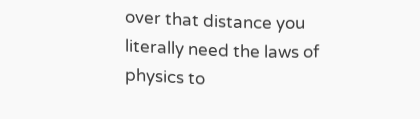over that distance you literally need the laws of physics to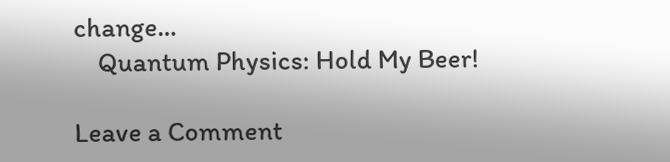change…
    Quantum Physics: Hold My Beer!

Leave a Comment